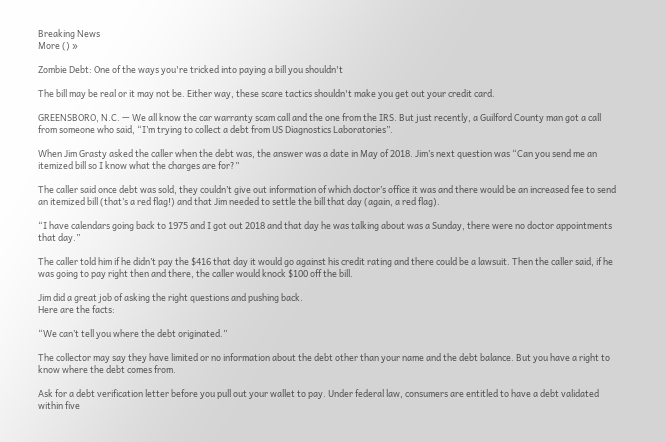Breaking News
More () »

Zombie Debt: One of the ways you're tricked into paying a bill you shouldn't

The bill may be real or it may not be. Either way, these scare tactics shouldn't make you get out your credit card.

GREENSBORO, N.C. — We all know the car warranty scam call and the one from the IRS. But just recently, a Guilford County man got a call from someone who said, “I’m trying to collect a debt from US Diagnostics Laboratories”.

When Jim Grasty asked the caller when the debt was, the answer was a date in May of 2018. Jim’s next question was “Can you send me an itemized bill so I know what the charges are for?”

The caller said once debt was sold, they couldn’t give out information of which doctor’s office it was and there would be an increased fee to send an itemized bill (that’s a red flag!) and that Jim needed to settle the bill that day (again, a red flag).

“I have calendars going back to 1975 and I got out 2018 and that day he was talking about was a Sunday, there were no doctor appointments that day.”

The caller told him if he didn’t pay the $416 that day it would go against his credit rating and there could be a lawsuit. Then the caller said, if he was going to pay right then and there, the caller would knock $100 off the bill.

Jim did a great job of asking the right questions and pushing back.
Here are the facts:

“We can’t tell you where the debt originated.”

The collector may say they have limited or no information about the debt other than your name and the debt balance. But you have a right to know where the debt comes from.

Ask for a debt verification letter before you pull out your wallet to pay. Under federal law, consumers are entitled to have a debt validated within five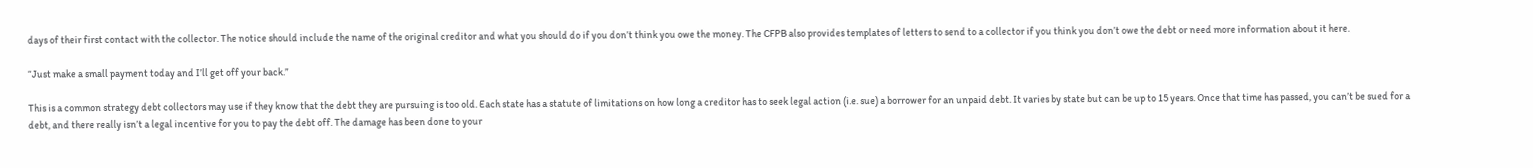days of their first contact with the collector. The notice should include the name of the original creditor and what you should do if you don’t think you owe the money. The CFPB also provides templates of letters to send to a collector if you think you don’t owe the debt or need more information about it here.

“Just make a small payment today and I’ll get off your back.”

This is a common strategy debt collectors may use if they know that the debt they are pursuing is too old. Each state has a statute of limitations on how long a creditor has to seek legal action (i.e. sue) a borrower for an unpaid debt. It varies by state but can be up to 15 years. Once that time has passed, you can’t be sued for a debt, and there really isn’t a legal incentive for you to pay the debt off. The damage has been done to your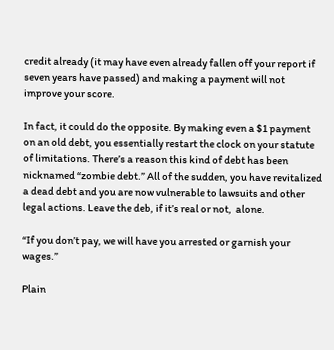credit already (it may have even already fallen off your report if seven years have passed) and making a payment will not improve your score.

In fact, it could do the opposite. By making even a $1 payment on an old debt, you essentially restart the clock on your statute of limitations. There’s a reason this kind of debt has been nicknamed “zombie debt.” All of the sudden, you have revitalized a dead debt and you are now vulnerable to lawsuits and other legal actions. Leave the deb, if it’s real or not,  alone.

“If you don’t pay, we will have you arrested or garnish your wages.”

Plain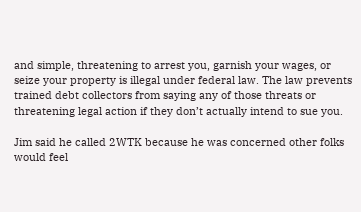and simple, threatening to arrest you, garnish your wages, or seize your property is illegal under federal law. The law prevents trained debt collectors from saying any of those threats or threatening legal action if they don’t actually intend to sue you.

Jim said he called 2WTK because he was concerned other folks would feel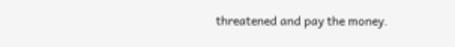threatened and pay the money.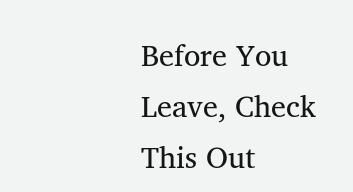Before You Leave, Check This Out